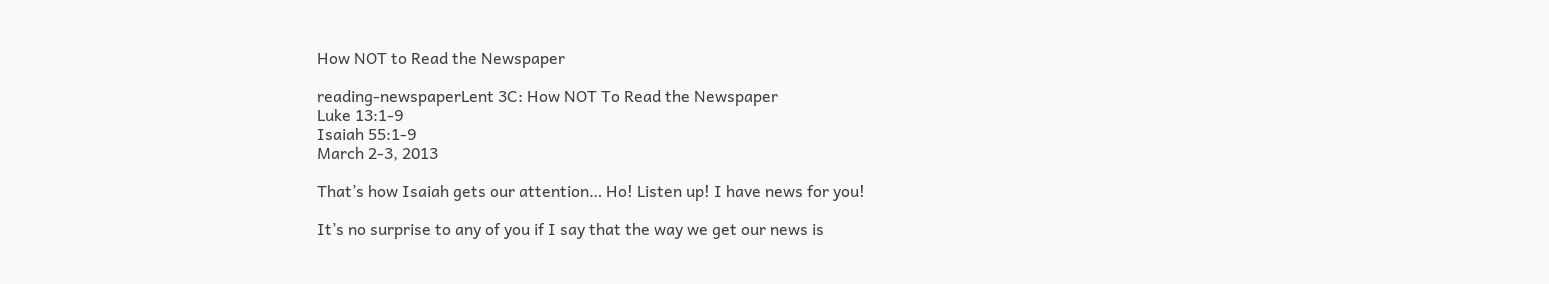How NOT to Read the Newspaper

reading-newspaperLent 3C: How NOT To Read the Newspaper
Luke 13:1-9
Isaiah 55:1-9
March 2-3, 2013

That’s how Isaiah gets our attention… Ho! Listen up! I have news for you!

It’s no surprise to any of you if I say that the way we get our news is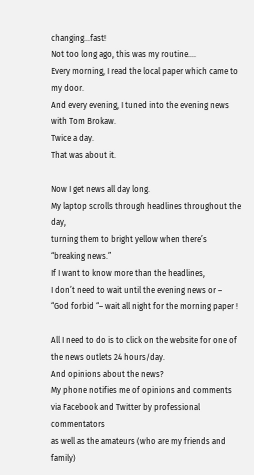changing…fast!
Not too long ago, this was my routine….
Every morning, I read the local paper which came to my door.
And every evening, I tuned into the evening news with Tom Brokaw.
Twice a day.
That was about it.

Now I get news all day long.
My laptop scrolls through headlines throughout the day,
turning them to bright yellow when there’s “breaking news.”
If I want to know more than the headlines,
I don’t need to wait until the evening news or –
“God forbid “– wait all night for the morning paper !

All I need to do is to click on the website for one of the news outlets 24 hours/day.
And opinions about the news?
My phone notifies me of opinions and comments
via Facebook and Twitter by professional commentators
as well as the amateurs (who are my friends and family)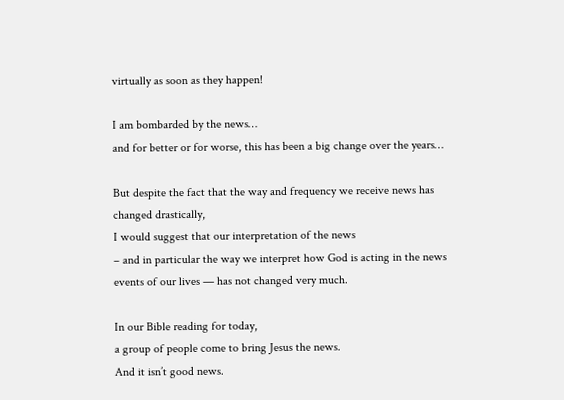virtually as soon as they happen!

I am bombarded by the news…
and for better or for worse, this has been a big change over the years…

But despite the fact that the way and frequency we receive news has
changed drastically,
I would suggest that our interpretation of the news
– and in particular the way we interpret how God is acting in the news events of our lives — has not changed very much.

In our Bible reading for today,
a group of people come to bring Jesus the news.
And it isn’t good news.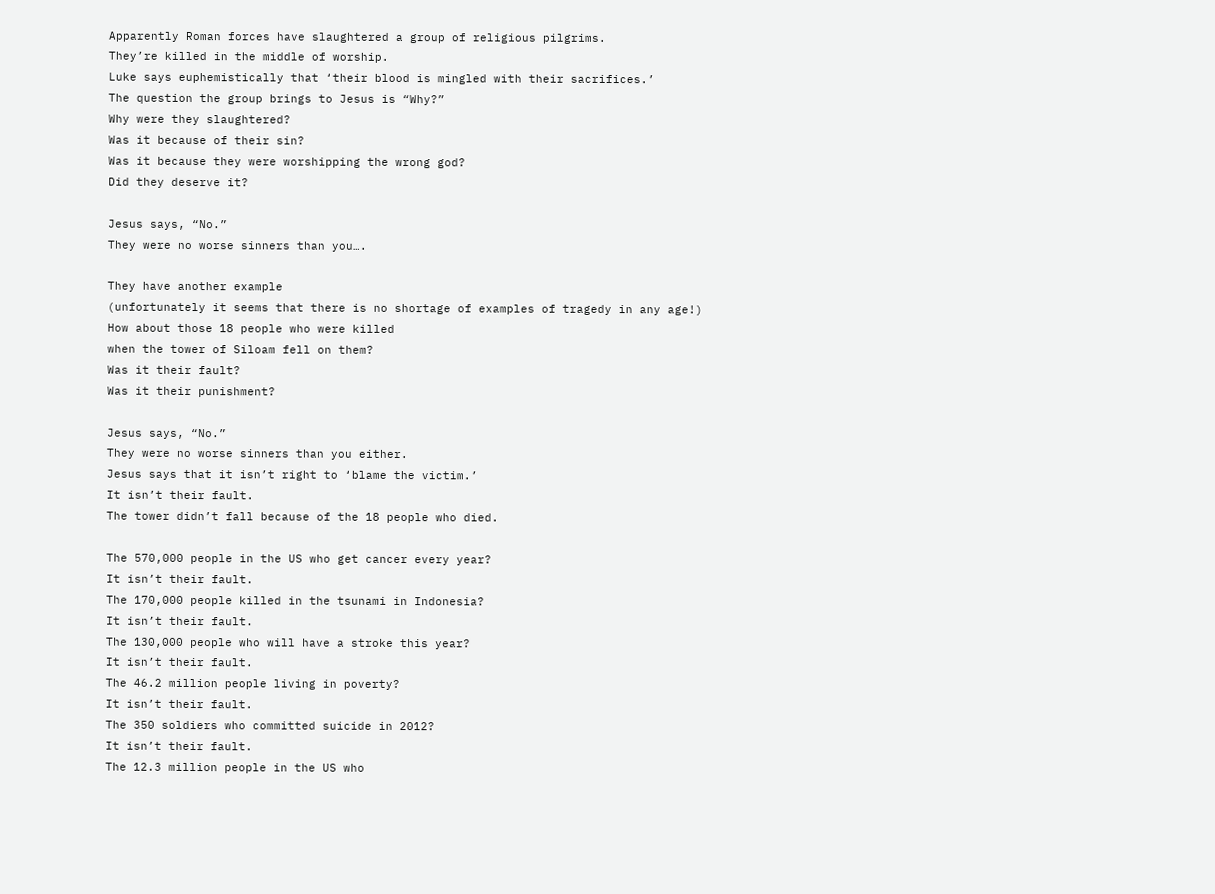Apparently Roman forces have slaughtered a group of religious pilgrims.
They’re killed in the middle of worship.
Luke says euphemistically that ‘their blood is mingled with their sacrifices.’
The question the group brings to Jesus is “Why?”
Why were they slaughtered?
Was it because of their sin?
Was it because they were worshipping the wrong god?
Did they deserve it?

Jesus says, “No.”
They were no worse sinners than you….

They have another example
(unfortunately it seems that there is no shortage of examples of tragedy in any age!)
How about those 18 people who were killed
when the tower of Siloam fell on them?
Was it their fault?
Was it their punishment?

Jesus says, “No.”
They were no worse sinners than you either.
Jesus says that it isn’t right to ‘blame the victim.’
It isn’t their fault.
The tower didn’t fall because of the 18 people who died.

The 570,000 people in the US who get cancer every year?
It isn’t their fault.
The 170,000 people killed in the tsunami in Indonesia?
It isn’t their fault.
The 130,000 people who will have a stroke this year?
It isn’t their fault.
The 46.2 million people living in poverty?
It isn’t their fault.
The 350 soldiers who committed suicide in 2012?
It isn’t their fault.
The 12.3 million people in the US who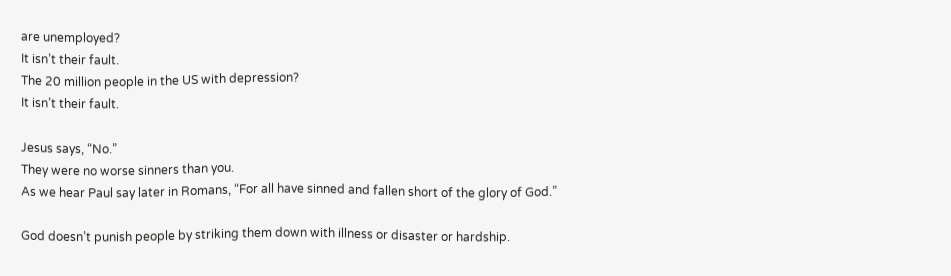are unemployed?
It isn’t their fault.
The 20 million people in the US with depression?
It isn’t their fault.

Jesus says, “No.”
They were no worse sinners than you.
As we hear Paul say later in Romans, “For all have sinned and fallen short of the glory of God.”

God doesn’t punish people by striking them down with illness or disaster or hardship.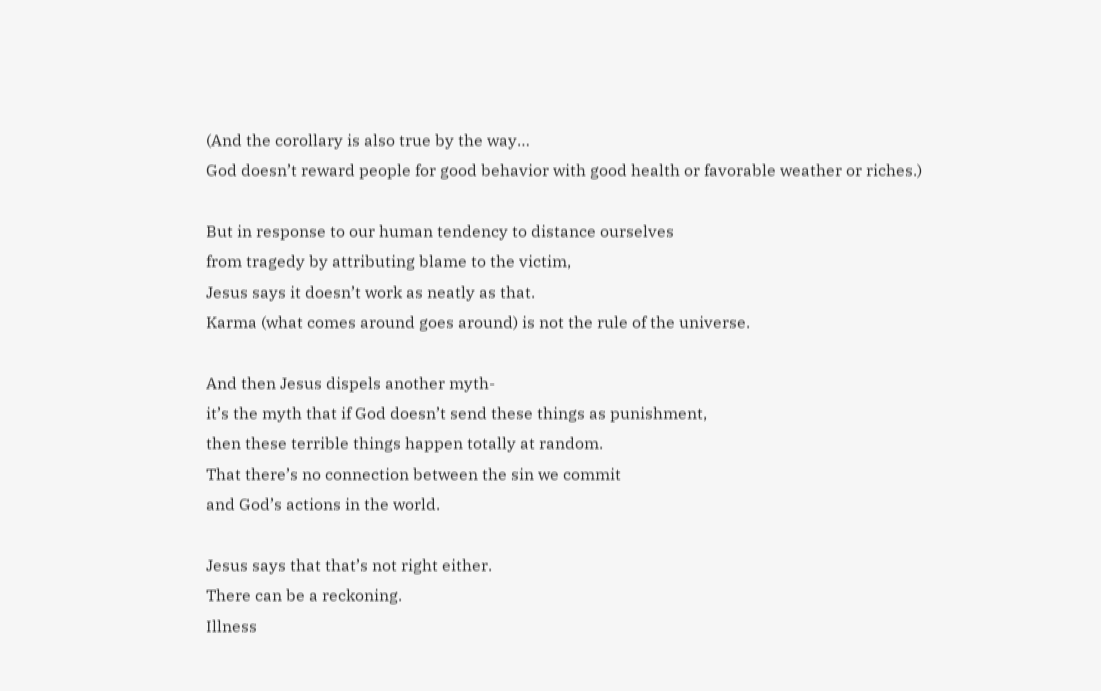(And the corollary is also true by the way…
God doesn’t reward people for good behavior with good health or favorable weather or riches.)

But in response to our human tendency to distance ourselves
from tragedy by attributing blame to the victim,
Jesus says it doesn’t work as neatly as that.
Karma (what comes around goes around) is not the rule of the universe.

And then Jesus dispels another myth-
it’s the myth that if God doesn’t send these things as punishment,
then these terrible things happen totally at random.
That there’s no connection between the sin we commit
and God’s actions in the world.

Jesus says that that’s not right either.
There can be a reckoning.
Illness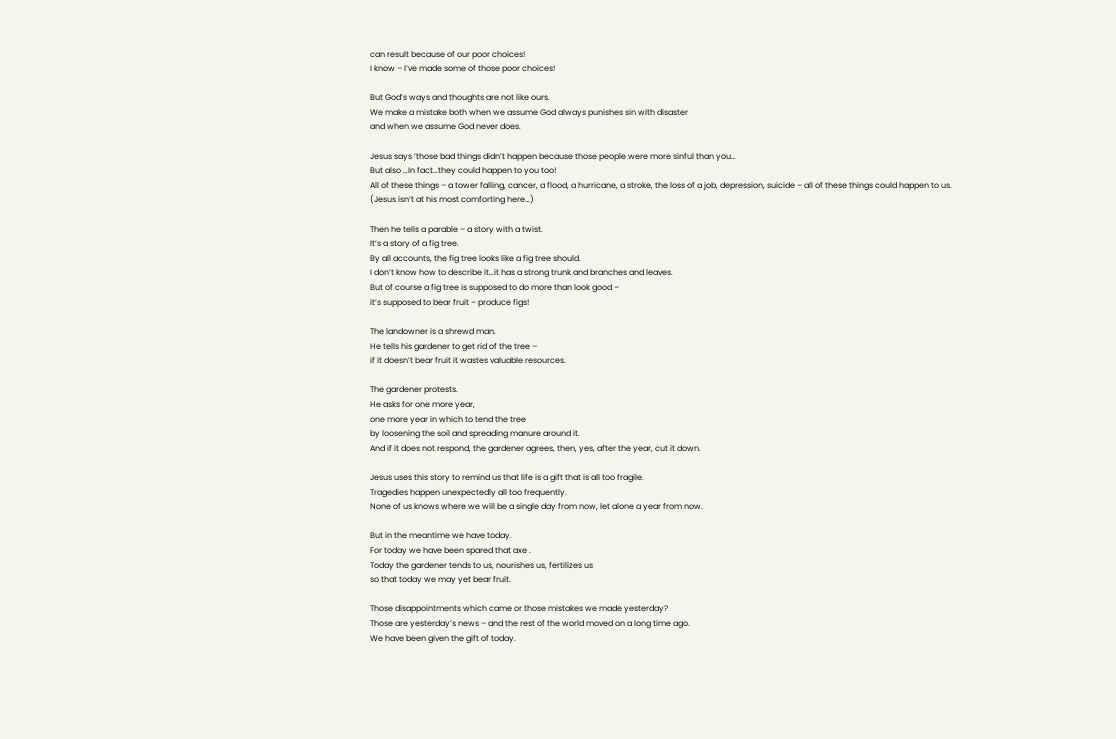can result because of our poor choices!
I know – I’ve made some of those poor choices!

But God’s ways and thoughts are not like ours.
We make a mistake both when we assume God always punishes sin with disaster
and when we assume God never does.

Jesus says ‘those bad things didn’t happen because those people were more sinful than you…
But also …In fact…they could happen to you too!
All of these things – a tower falling, cancer, a flood, a hurricane, a stroke, the loss of a job, depression, suicide – all of these things could happen to us.
(Jesus isn’t at his most comforting here…)

Then he tells a parable – a story with a twist.
It’s a story of a fig tree.
By all accounts, the fig tree looks like a fig tree should.
I don’t know how to describe it…it has a strong trunk and branches and leaves.
But of course a fig tree is supposed to do more than look good –
it’s supposed to bear fruit – produce figs!

The landowner is a shrewd man.
He tells his gardener to get rid of the tree –
if it doesn’t bear fruit it wastes valuable resources.

The gardener protests.
He asks for one more year,
one more year in which to tend the tree
by loosening the soil and spreading manure around it.
And if it does not respond, the gardener agrees, then, yes, after the year, cut it down.

Jesus uses this story to remind us that life is a gift that is all too fragile.
Tragedies happen unexpectedly all too frequently.
None of us knows where we will be a single day from now, let alone a year from now.

But in the meantime we have today.
For today we have been spared that axe .
Today the gardener tends to us, nourishes us, fertilizes us
so that today we may yet bear fruit.

Those disappointments which came or those mistakes we made yesterday?
Those are yesterday’s news – and the rest of the world moved on a long time ago.
We have been given the gift of today.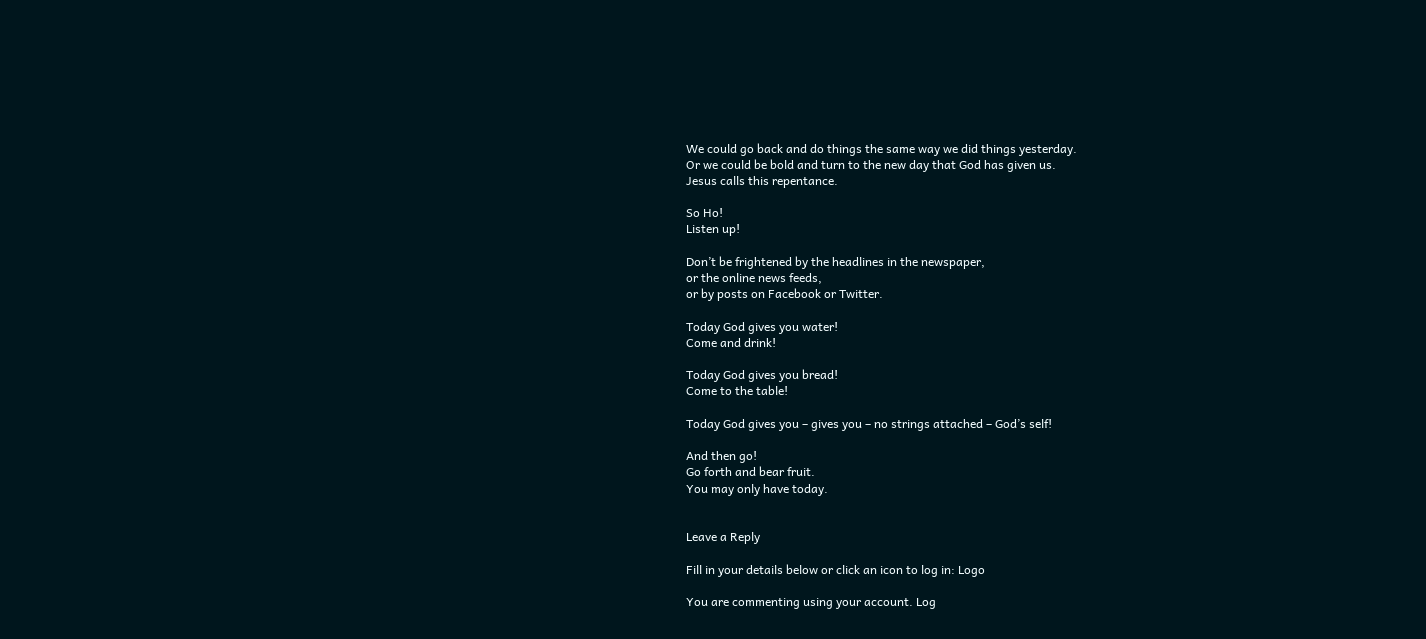We could go back and do things the same way we did things yesterday.
Or we could be bold and turn to the new day that God has given us.
Jesus calls this repentance.

So Ho!
Listen up!

Don’t be frightened by the headlines in the newspaper,
or the online news feeds,
or by posts on Facebook or Twitter.

Today God gives you water!
Come and drink!

Today God gives you bread!
Come to the table!

Today God gives you – gives you – no strings attached – God’s self!

And then go!
Go forth and bear fruit.
You may only have today.


Leave a Reply

Fill in your details below or click an icon to log in: Logo

You are commenting using your account. Log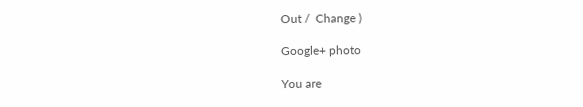Out /  Change )

Google+ photo

You are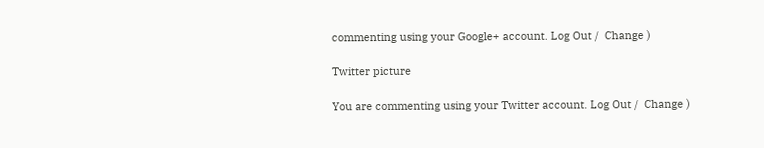commenting using your Google+ account. Log Out /  Change )

Twitter picture

You are commenting using your Twitter account. Log Out /  Change )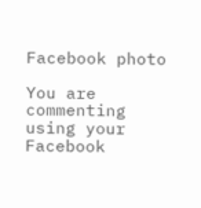Facebook photo

You are commenting using your Facebook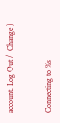account. Log Out /  Change )


Connecting to %s